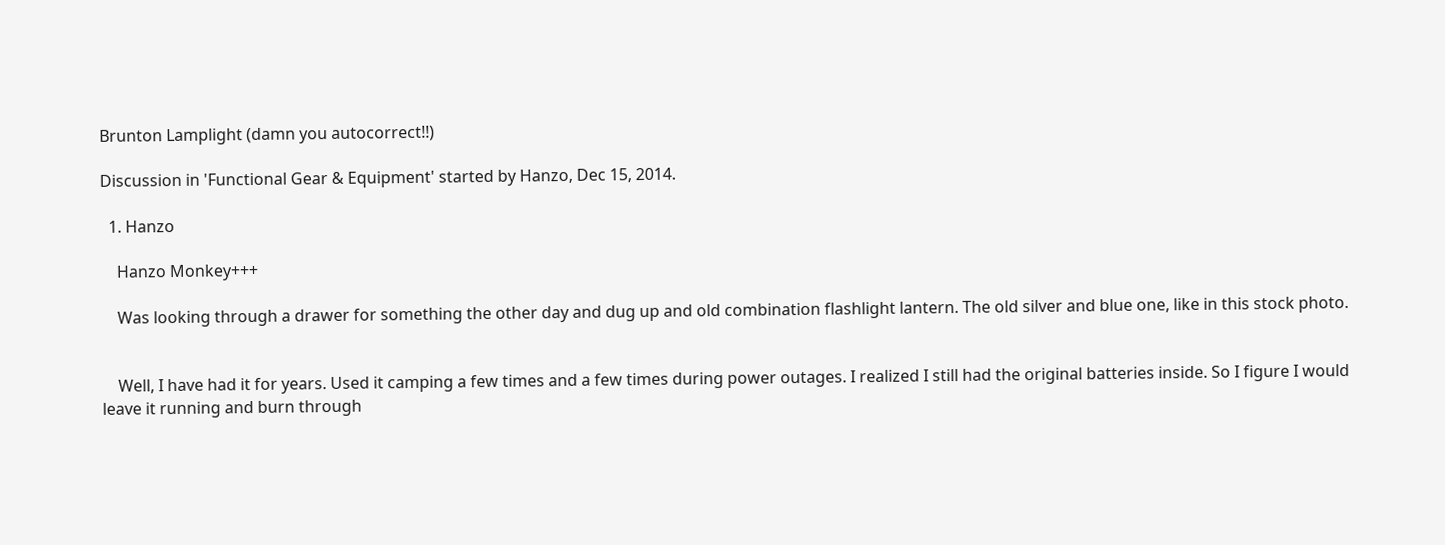Brunton Lamplight (damn you autocorrect!!)

Discussion in 'Functional Gear & Equipment' started by Hanzo, Dec 15, 2014.

  1. Hanzo

    Hanzo Monkey+++

    Was looking through a drawer for something the other day and dug up and old combination flashlight lantern. The old silver and blue one, like in this stock photo.


    Well, I have had it for years. Used it camping a few times and a few times during power outages. I realized I still had the original batteries inside. So I figure I would leave it running and burn through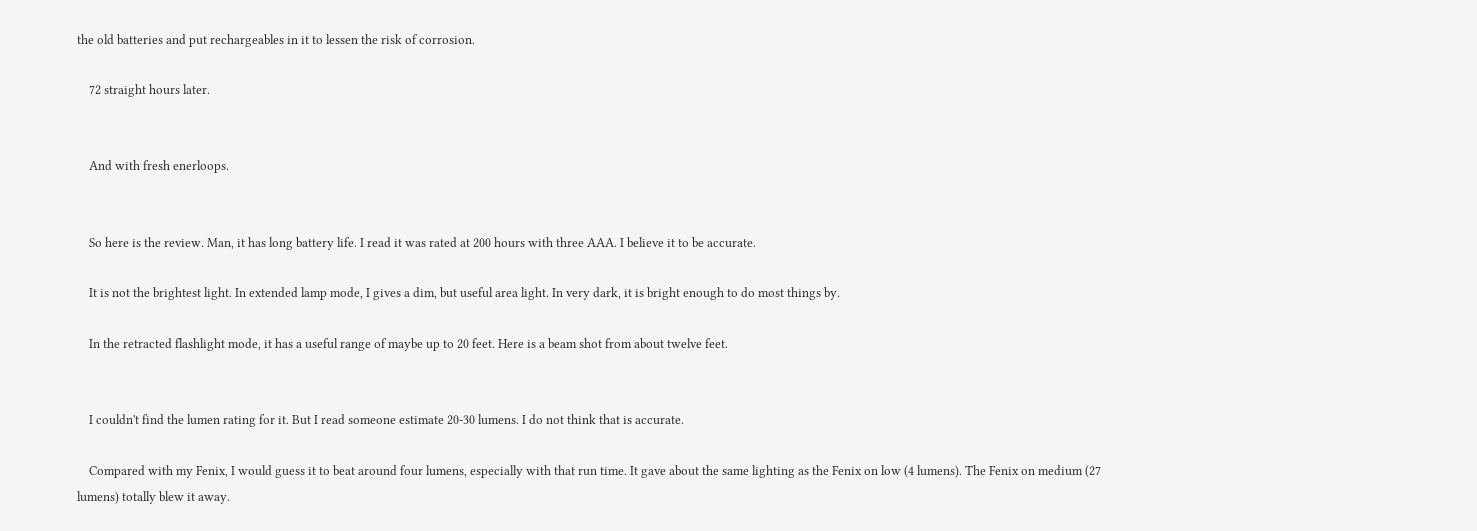the old batteries and put rechargeables in it to lessen the risk of corrosion.

    72 straight hours later.


    And with fresh enerloops.


    So here is the review. Man, it has long battery life. I read it was rated at 200 hours with three AAA. I believe it to be accurate.

    It is not the brightest light. In extended lamp mode, I gives a dim, but useful area light. In very dark, it is bright enough to do most things by.

    In the retracted flashlight mode, it has a useful range of maybe up to 20 feet. Here is a beam shot from about twelve feet.


    I couldn't find the lumen rating for it. But I read someone estimate 20-30 lumens. I do not think that is accurate.

    Compared with my Fenix, I would guess it to beat around four lumens, especially with that run time. It gave about the same lighting as the Fenix on low (4 lumens). The Fenix on medium (27 lumens) totally blew it away.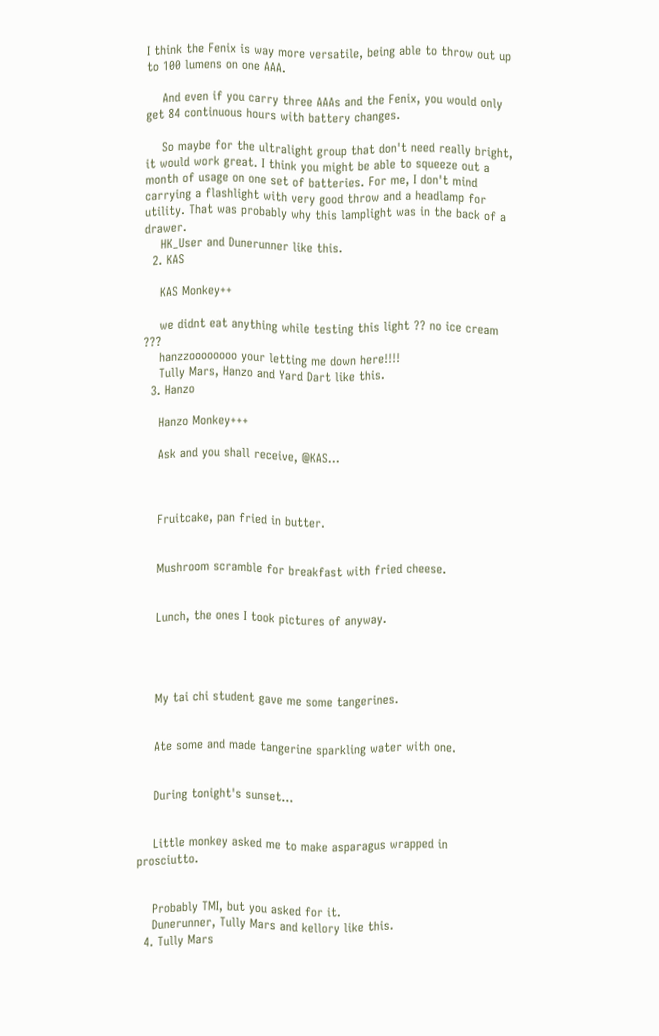I think the Fenix is way more versatile, being able to throw out up to 100 lumens on one AAA.

    And even if you carry three AAAs and the Fenix, you would only get 84 continuous hours with battery changes.

    So maybe for the ultralight group that don't need really bright, it would work great. I think you might be able to squeeze out a month of usage on one set of batteries. For me, I don't mind carrying a flashlight with very good throw and a headlamp for utility. That was probably why this lamplight was in the back of a drawer.
    HK_User and Dunerunner like this.
  2. KAS

    KAS Monkey++

    we didnt eat anything while testing this light ?? no ice cream ???
    hanzzoooooooo your letting me down here!!!!
    Tully Mars, Hanzo and Yard Dart like this.
  3. Hanzo

    Hanzo Monkey+++

    Ask and you shall receive, @KAS...



    Fruitcake, pan fried in butter.


    Mushroom scramble for breakfast with fried cheese.


    Lunch, the ones I took pictures of anyway.




    My tai chi student gave me some tangerines.


    Ate some and made tangerine sparkling water with one.


    During tonight's sunset...


    Little monkey asked me to make asparagus wrapped in prosciutto.


    Probably TMI, but you asked for it.
    Dunerunner, Tully Mars and kellory like this.
  4. Tully Mars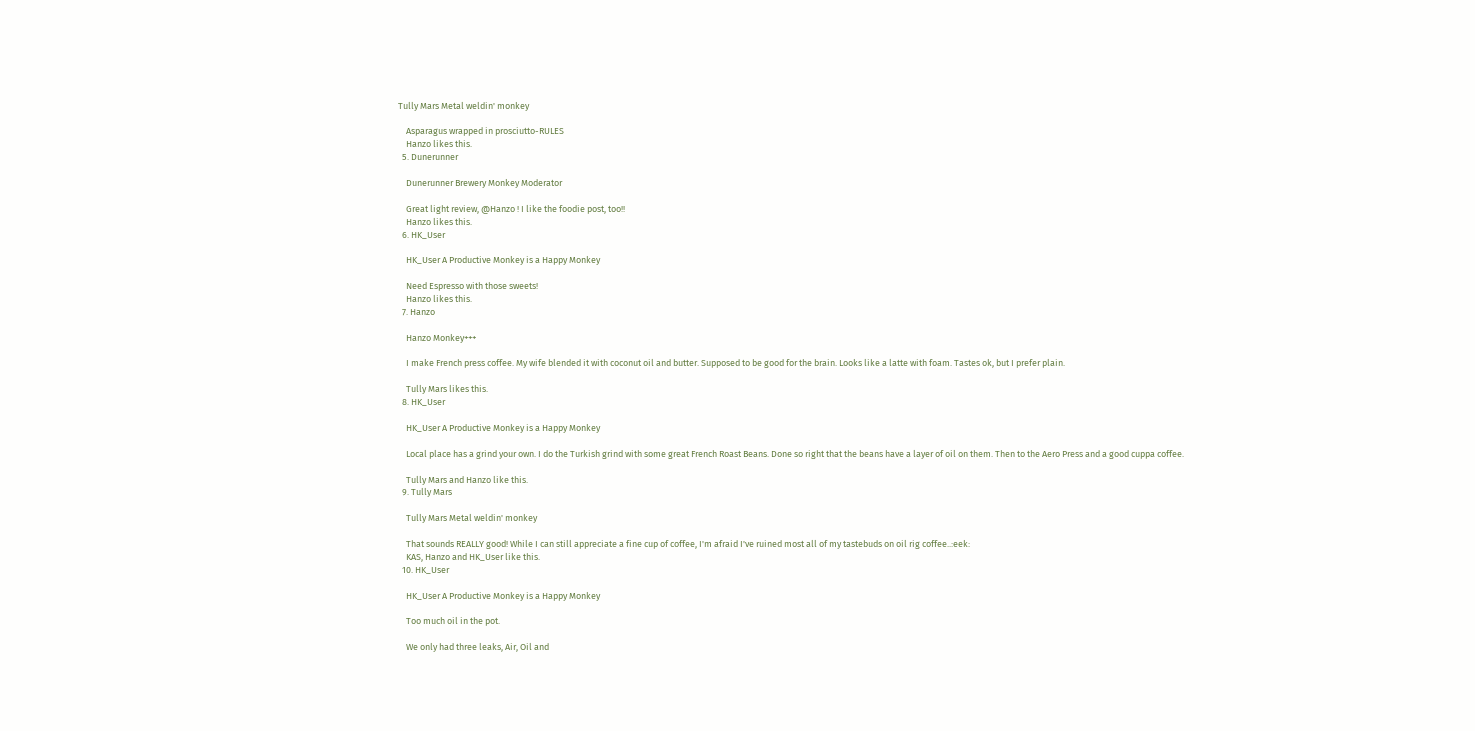Tully Mars Metal weldin' monkey

    Asparagus wrapped in prosciutto-RULES
    Hanzo likes this.
  5. Dunerunner

    Dunerunner Brewery Monkey Moderator

    Great light review, @Hanzo ! I like the foodie post, too!!
    Hanzo likes this.
  6. HK_User

    HK_User A Productive Monkey is a Happy Monkey

    Need Espresso with those sweets!
    Hanzo likes this.
  7. Hanzo

    Hanzo Monkey+++

    I make French press coffee. My wife blended it with coconut oil and butter. Supposed to be good for the brain. Looks like a latte with foam. Tastes ok, but I prefer plain.

    Tully Mars likes this.
  8. HK_User

    HK_User A Productive Monkey is a Happy Monkey

    Local place has a grind your own. I do the Turkish grind with some great French Roast Beans. Done so right that the beans have a layer of oil on them. Then to the Aero Press and a good cuppa coffee.

    Tully Mars and Hanzo like this.
  9. Tully Mars

    Tully Mars Metal weldin' monkey

    That sounds REALLY good! While I can still appreciate a fine cup of coffee, I'm afraid I've ruined most all of my tastebuds on oil rig coffee..:eek:
    KAS, Hanzo and HK_User like this.
  10. HK_User

    HK_User A Productive Monkey is a Happy Monkey

    Too much oil in the pot.

    We only had three leaks, Air, Oil and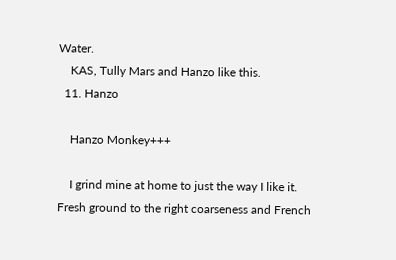Water.
    KAS, Tully Mars and Hanzo like this.
  11. Hanzo

    Hanzo Monkey+++

    I grind mine at home to just the way I like it. Fresh ground to the right coarseness and French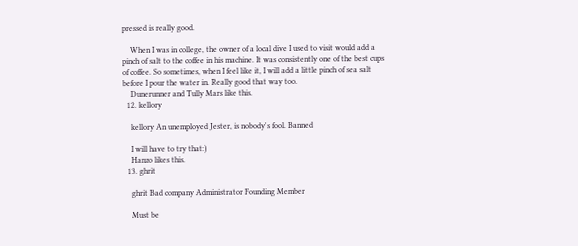pressed is really good.

    When I was in college, the owner of a local dive I used to visit would add a pinch of salt to the coffee in his machine. It was consistently one of the best cups of coffee. So sometimes, when I feel like it, I will add a little pinch of sea salt before I pour the water in. Really good that way too.
    Dunerunner and Tully Mars like this.
  12. kellory

    kellory An unemployed Jester, is nobody's fool. Banned

    I will have to try that:)
    Hanzo likes this.
  13. ghrit

    ghrit Bad company Administrator Founding Member

    Must be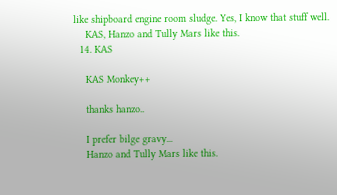like shipboard engine room sludge. Yes, I know that stuff well.
    KAS, Hanzo and Tully Mars like this.
  14. KAS

    KAS Monkey++

    thanks hanzo..

    I prefer bilge gravy...
    Hanzo and Tully Mars like this.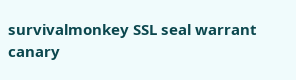survivalmonkey SSL seal warrant canary